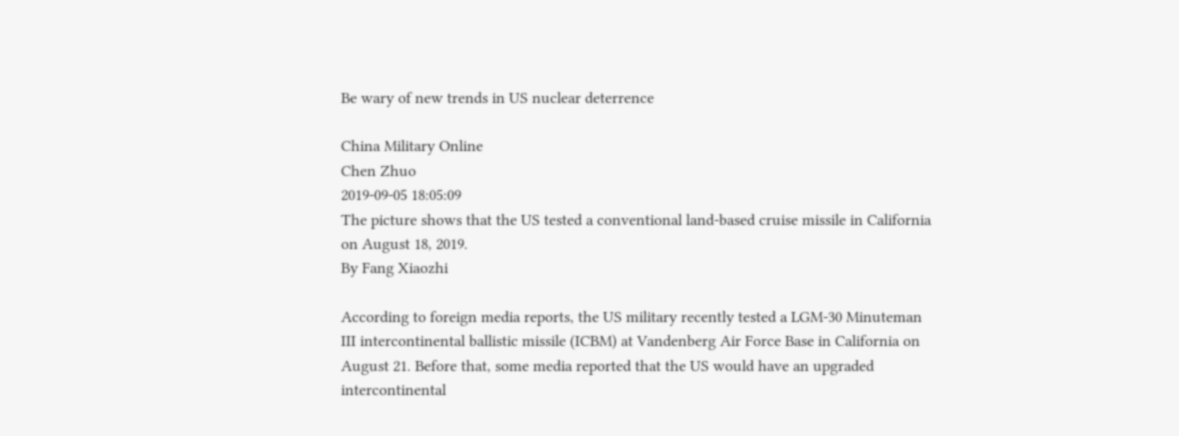Be wary of new trends in US nuclear deterrence

China Military Online
Chen Zhuo
2019-09-05 18:05:09
The picture shows that the US tested a conventional land-based cruise missile in California on August 18, 2019.
By Fang Xiaozhi

According to foreign media reports, the US military recently tested a LGM-30 Minuteman III intercontinental ballistic missile (ICBM) at Vandenberg Air Force Base in California on August 21. Before that, some media reported that the US would have an upgraded intercontinental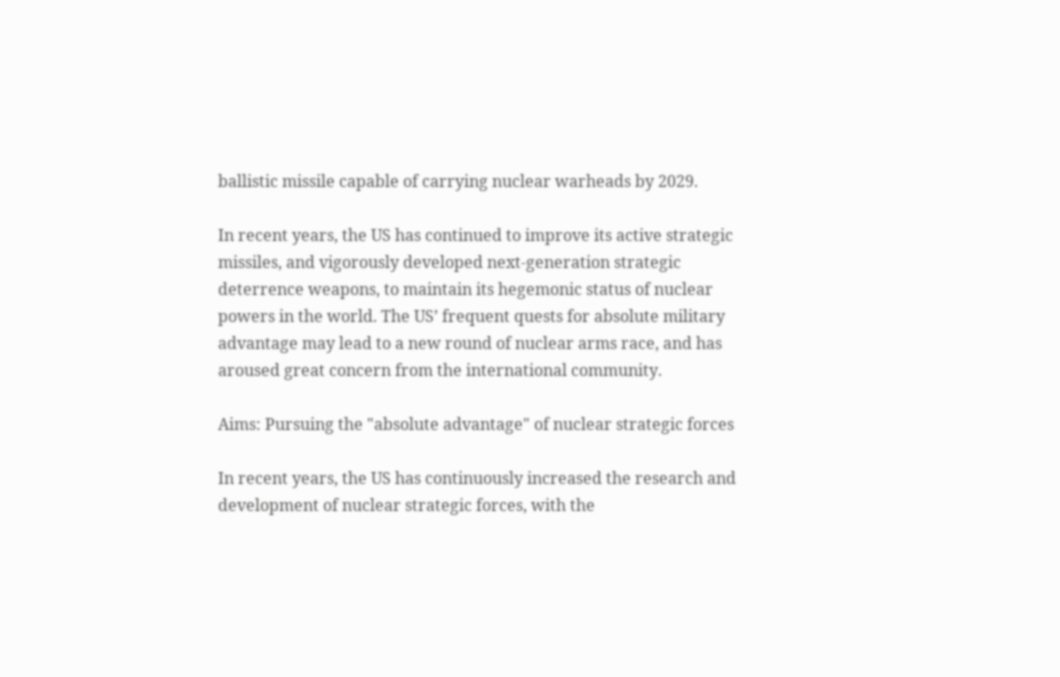ballistic missile capable of carrying nuclear warheads by 2029.

In recent years, the US has continued to improve its active strategic missiles, and vigorously developed next-generation strategic deterrence weapons, to maintain its hegemonic status of nuclear powers in the world. The US’ frequent quests for absolute military advantage may lead to a new round of nuclear arms race, and has aroused great concern from the international community.

Aims: Pursuing the "absolute advantage" of nuclear strategic forces

In recent years, the US has continuously increased the research and development of nuclear strategic forces, with the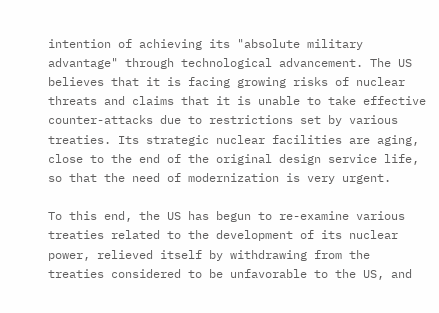intention of achieving its "absolute military advantage" through technological advancement. The US believes that it is facing growing risks of nuclear threats and claims that it is unable to take effective counter-attacks due to restrictions set by various treaties. Its strategic nuclear facilities are aging, close to the end of the original design service life, so that the need of modernization is very urgent.

To this end, the US has begun to re-examine various treaties related to the development of its nuclear power, relieved itself by withdrawing from the treaties considered to be unfavorable to the US, and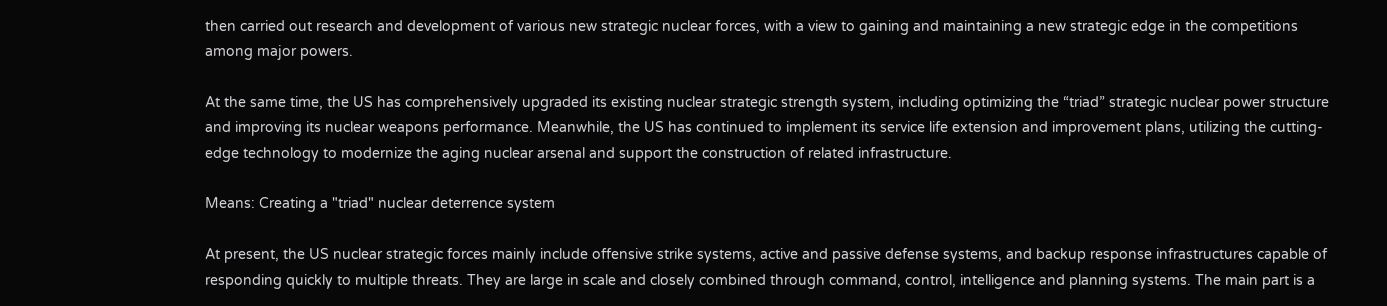then carried out research and development of various new strategic nuclear forces, with a view to gaining and maintaining a new strategic edge in the competitions among major powers.

At the same time, the US has comprehensively upgraded its existing nuclear strategic strength system, including optimizing the “triad” strategic nuclear power structure and improving its nuclear weapons performance. Meanwhile, the US has continued to implement its service life extension and improvement plans, utilizing the cutting-edge technology to modernize the aging nuclear arsenal and support the construction of related infrastructure.

Means: Creating a "triad" nuclear deterrence system

At present, the US nuclear strategic forces mainly include offensive strike systems, active and passive defense systems, and backup response infrastructures capable of responding quickly to multiple threats. They are large in scale and closely combined through command, control, intelligence and planning systems. The main part is a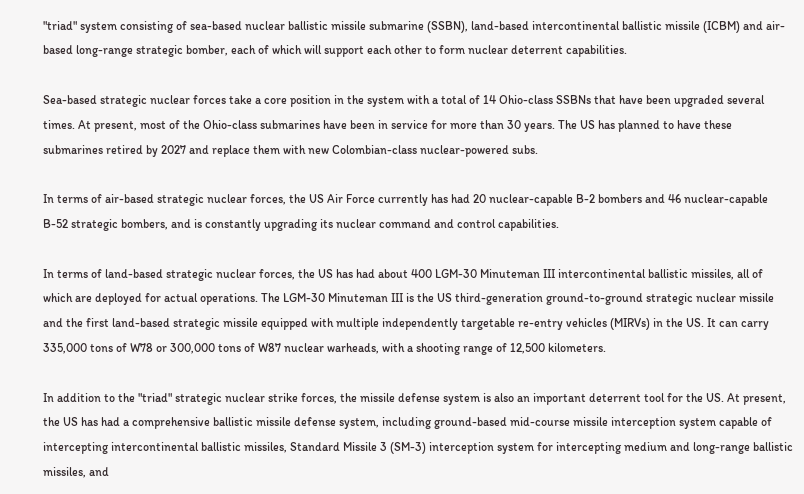"triad" system consisting of sea-based nuclear ballistic missile submarine (SSBN), land-based intercontinental ballistic missile (ICBM) and air-based long-range strategic bomber, each of which will support each other to form nuclear deterrent capabilities.

Sea-based strategic nuclear forces take a core position in the system with a total of 14 Ohio-class SSBNs that have been upgraded several times. At present, most of the Ohio-class submarines have been in service for more than 30 years. The US has planned to have these submarines retired by 2027 and replace them with new Colombian-class nuclear-powered subs.

In terms of air-based strategic nuclear forces, the US Air Force currently has had 20 nuclear-capable B-2 bombers and 46 nuclear-capable B-52 strategic bombers, and is constantly upgrading its nuclear command and control capabilities.

In terms of land-based strategic nuclear forces, the US has had about 400 LGM-30 Minuteman III intercontinental ballistic missiles, all of which are deployed for actual operations. The LGM-30 Minuteman III is the US third-generation ground-to-ground strategic nuclear missile and the first land-based strategic missile equipped with multiple independently targetable re-entry vehicles (MIRVs) in the US. It can carry 335,000 tons of W78 or 300,000 tons of W87 nuclear warheads, with a shooting range of 12,500 kilometers.

In addition to the "triad" strategic nuclear strike forces, the missile defense system is also an important deterrent tool for the US. At present, the US has had a comprehensive ballistic missile defense system, including ground-based mid-course missile interception system capable of intercepting intercontinental ballistic missiles, Standard Missile 3 (SM-3) interception system for intercepting medium and long-range ballistic missiles, and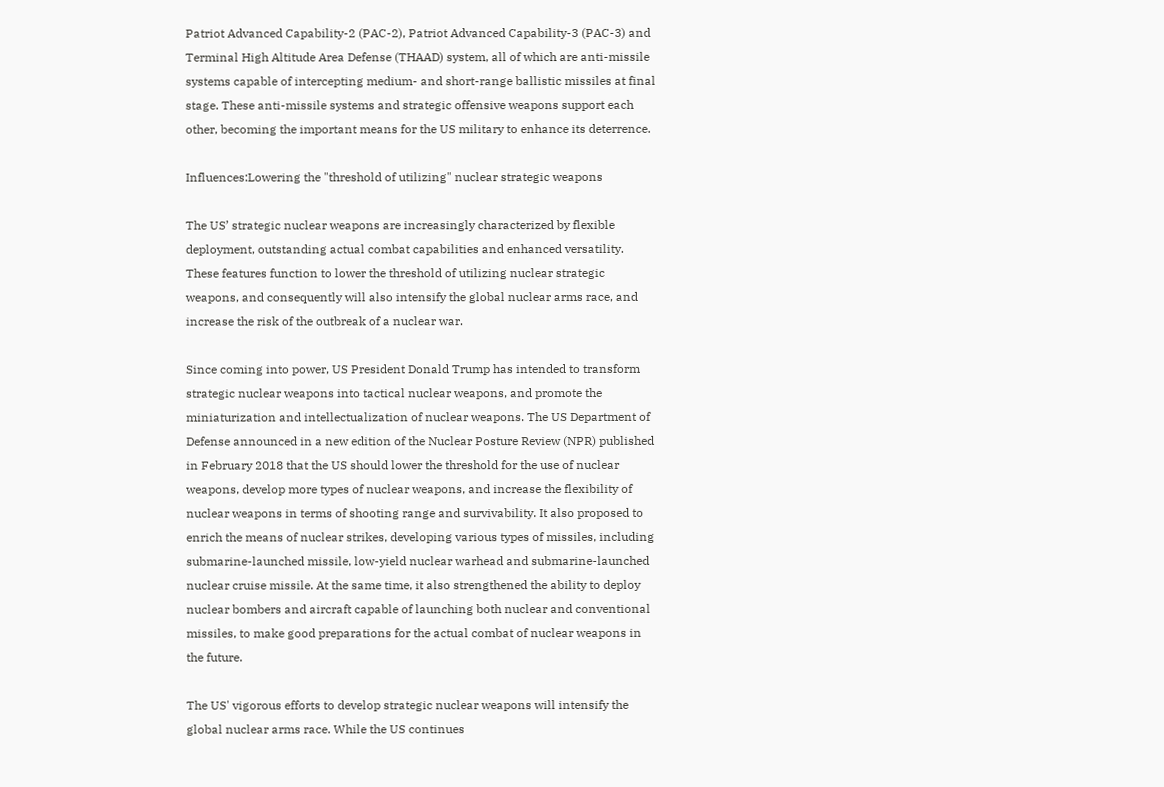Patriot Advanced Capability-2 (PAC-2), Patriot Advanced Capability-3 (PAC-3) and Terminal High Altitude Area Defense (THAAD) system, all of which are anti-missile systems capable of intercepting medium- and short-range ballistic missiles at final stage. These anti-missile systems and strategic offensive weapons support each other, becoming the important means for the US military to enhance its deterrence.

Influences:Lowering the "threshold of utilizing" nuclear strategic weapons

The US’ strategic nuclear weapons are increasingly characterized by flexible deployment, outstanding actual combat capabilities and enhanced versatility. These features function to lower the threshold of utilizing nuclear strategic weapons, and consequently will also intensify the global nuclear arms race, and increase the risk of the outbreak of a nuclear war.

Since coming into power, US President Donald Trump has intended to transform strategic nuclear weapons into tactical nuclear weapons, and promote the miniaturization and intellectualization of nuclear weapons. The US Department of Defense announced in a new edition of the Nuclear Posture Review (NPR) published in February 2018 that the US should lower the threshold for the use of nuclear weapons, develop more types of nuclear weapons, and increase the flexibility of nuclear weapons in terms of shooting range and survivability. It also proposed to enrich the means of nuclear strikes, developing various types of missiles, including submarine-launched missile, low-yield nuclear warhead and submarine-launched nuclear cruise missile. At the same time, it also strengthened the ability to deploy nuclear bombers and aircraft capable of launching both nuclear and conventional missiles, to make good preparations for the actual combat of nuclear weapons in the future.

The US' vigorous efforts to develop strategic nuclear weapons will intensify the global nuclear arms race. While the US continues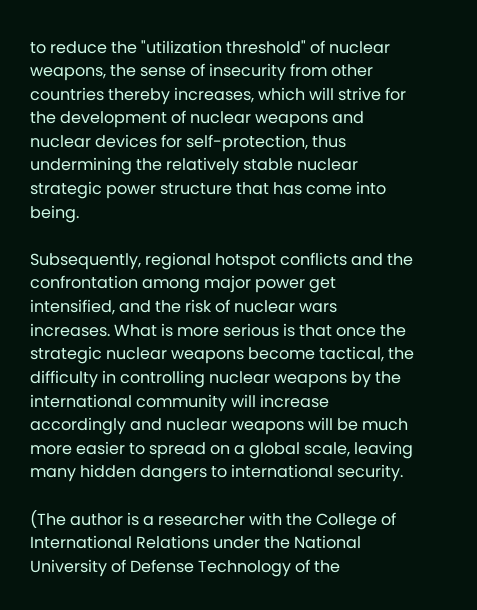to reduce the "utilization threshold" of nuclear weapons, the sense of insecurity from other countries thereby increases, which will strive for the development of nuclear weapons and nuclear devices for self-protection, thus undermining the relatively stable nuclear strategic power structure that has come into being.

Subsequently, regional hotspot conflicts and the confrontation among major power get intensified, and the risk of nuclear wars increases. What is more serious is that once the strategic nuclear weapons become tactical, the difficulty in controlling nuclear weapons by the international community will increase accordingly and nuclear weapons will be much more easier to spread on a global scale, leaving many hidden dangers to international security.

(The author is a researcher with the College of International Relations under the National University of Defense Technology of the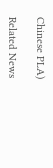Chinese PLA)

Related News